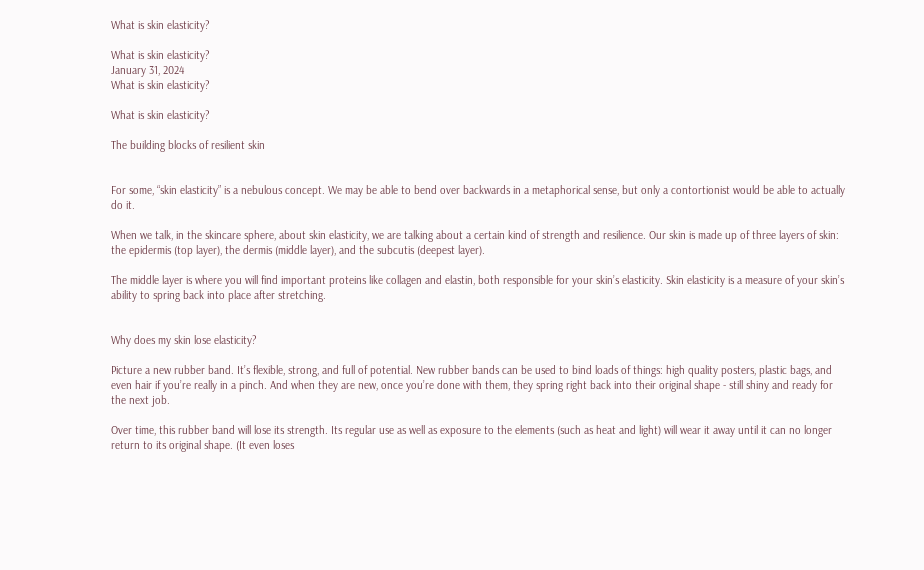What is skin elasticity?

What is skin elasticity?
January 31, 2024
What is skin elasticity?

What is skin elasticity?

The building blocks of resilient skin


For some, “skin elasticity” is a nebulous concept. We may be able to bend over backwards in a metaphorical sense, but only a contortionist would be able to actually do it.

When we talk, in the skincare sphere, about skin elasticity, we are talking about a certain kind of strength and resilience. Our skin is made up of three layers of skin: the epidermis (top layer), the dermis (middle layer), and the subcutis (deepest layer).

The middle layer is where you will find important proteins like collagen and elastin, both responsible for your skin’s elasticity. Skin elasticity is a measure of your skin’s ability to spring back into place after stretching.


Why does my skin lose elasticity?

Picture a new rubber band. It’s flexible, strong, and full of potential. New rubber bands can be used to bind loads of things: high quality posters, plastic bags, and even hair if you’re really in a pinch. And when they are new, once you’re done with them, they spring right back into their original shape - still shiny and ready for the next job.

Over time, this rubber band will lose its strength. Its regular use as well as exposure to the elements (such as heat and light) will wear it away until it can no longer return to its original shape. (It even loses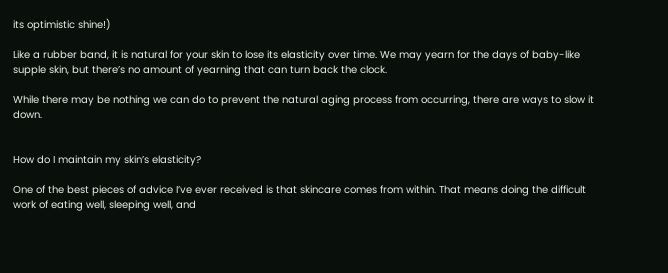its optimistic shine!)

Like a rubber band, it is natural for your skin to lose its elasticity over time. We may yearn for the days of baby-like supple skin, but there’s no amount of yearning that can turn back the clock.

While there may be nothing we can do to prevent the natural aging process from occurring, there are ways to slow it down.


How do I maintain my skin’s elasticity?

One of the best pieces of advice I’ve ever received is that skincare comes from within. That means doing the difficult work of eating well, sleeping well, and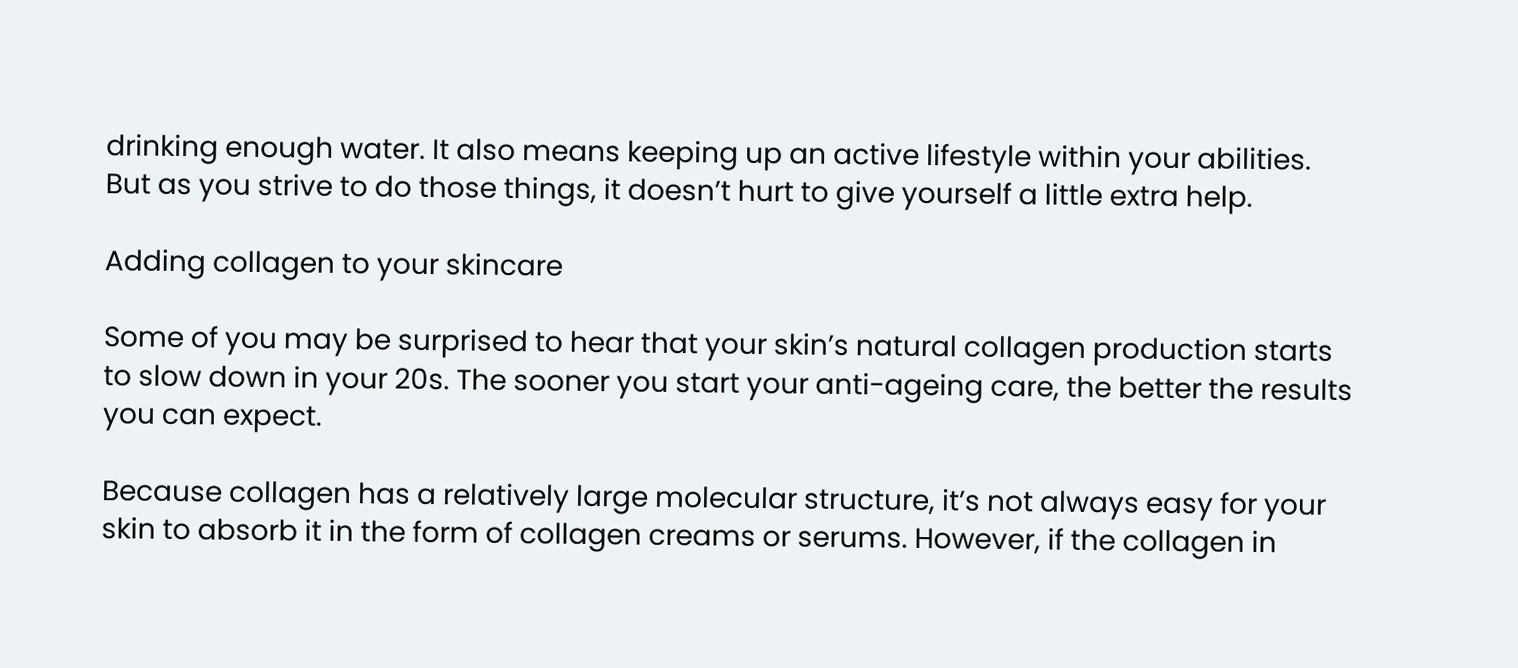drinking enough water. It also means keeping up an active lifestyle within your abilities. But as you strive to do those things, it doesn’t hurt to give yourself a little extra help.

Adding collagen to your skincare

Some of you may be surprised to hear that your skin’s natural collagen production starts to slow down in your 20s. The sooner you start your anti-ageing care, the better the results you can expect.

Because collagen has a relatively large molecular structure, it’s not always easy for your skin to absorb it in the form of collagen creams or serums. However, if the collagen in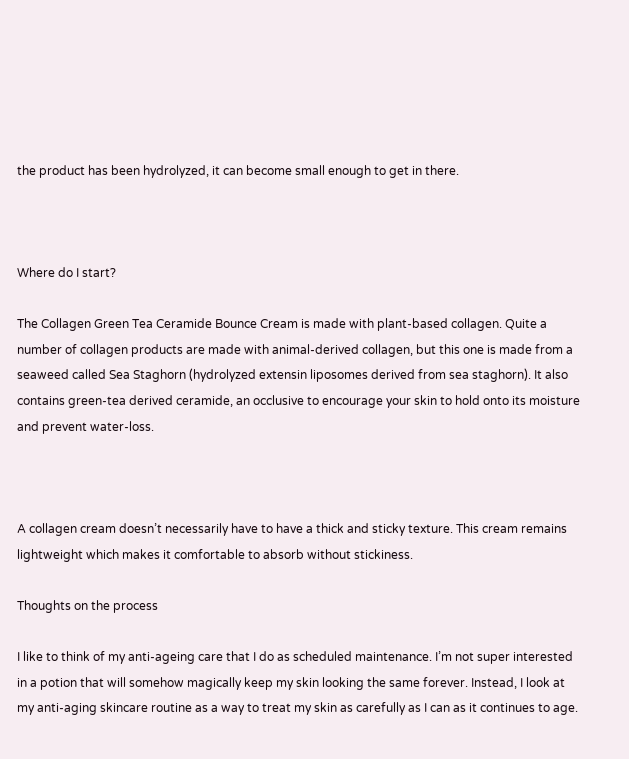the product has been hydrolyzed, it can become small enough to get in there.



Where do I start?

The Collagen Green Tea Ceramide Bounce Cream is made with plant-based collagen. Quite a number of collagen products are made with animal-derived collagen, but this one is made from a seaweed called Sea Staghorn (hydrolyzed extensin liposomes derived from sea staghorn). It also contains green-tea derived ceramide, an occlusive to encourage your skin to hold onto its moisture and prevent water-loss.



A collagen cream doesn’t necessarily have to have a thick and sticky texture. This cream remains lightweight which makes it comfortable to absorb without stickiness.

Thoughts on the process

I like to think of my anti-ageing care that I do as scheduled maintenance. I’m not super interested in a potion that will somehow magically keep my skin looking the same forever. Instead, I look at my anti-aging skincare routine as a way to treat my skin as carefully as I can as it continues to age.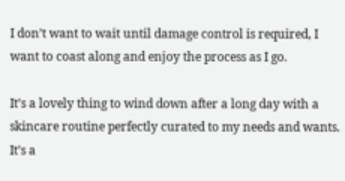I don’t want to wait until damage control is required, I want to coast along and enjoy the process as I go.

It’s a lovely thing to wind down after a long day with a skincare routine perfectly curated to my needs and wants. It’s a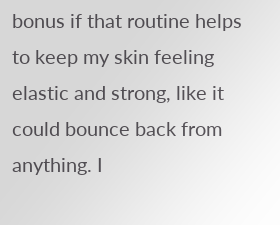bonus if that routine helps to keep my skin feeling elastic and strong, like it could bounce back from anything. I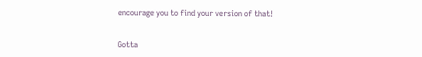encourage you to find your version of that!


Gotta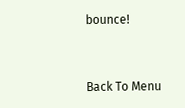bounce!



Back To Menu